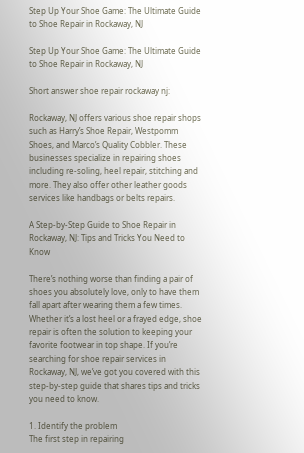Step Up Your Shoe Game: The Ultimate Guide to Shoe Repair in Rockaway, NJ

Step Up Your Shoe Game: The Ultimate Guide to Shoe Repair in Rockaway, NJ

Short answer shoe repair rockaway nj:

Rockaway, NJ offers various shoe repair shops such as Harry’s Shoe Repair, Westpomm Shoes, and Marco’s Quality Cobbler. These businesses specialize in repairing shoes including re-soling, heel repair, stitching and more. They also offer other leather goods services like handbags or belts repairs.

A Step-by-Step Guide to Shoe Repair in Rockaway, NJ: Tips and Tricks You Need to Know

There’s nothing worse than finding a pair of shoes you absolutely love, only to have them fall apart after wearing them a few times. Whether it’s a lost heel or a frayed edge, shoe repair is often the solution to keeping your favorite footwear in top shape. If you’re searching for shoe repair services in Rockaway, NJ, we’ve got you covered with this step-by-step guide that shares tips and tricks you need to know.

1. Identify the problem
The first step in repairing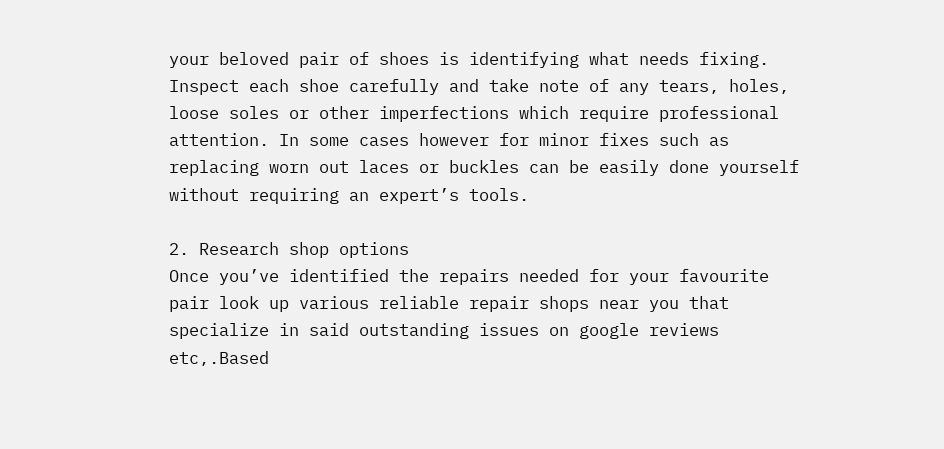your beloved pair of shoes is identifying what needs fixing. Inspect each shoe carefully and take note of any tears, holes, loose soles or other imperfections which require professional attention. In some cases however for minor fixes such as replacing worn out laces or buckles can be easily done yourself without requiring an expert’s tools.

2. Research shop options
Once you’ve identified the repairs needed for your favourite pair look up various reliable repair shops near you that specialize in said outstanding issues on google reviews etc,.Based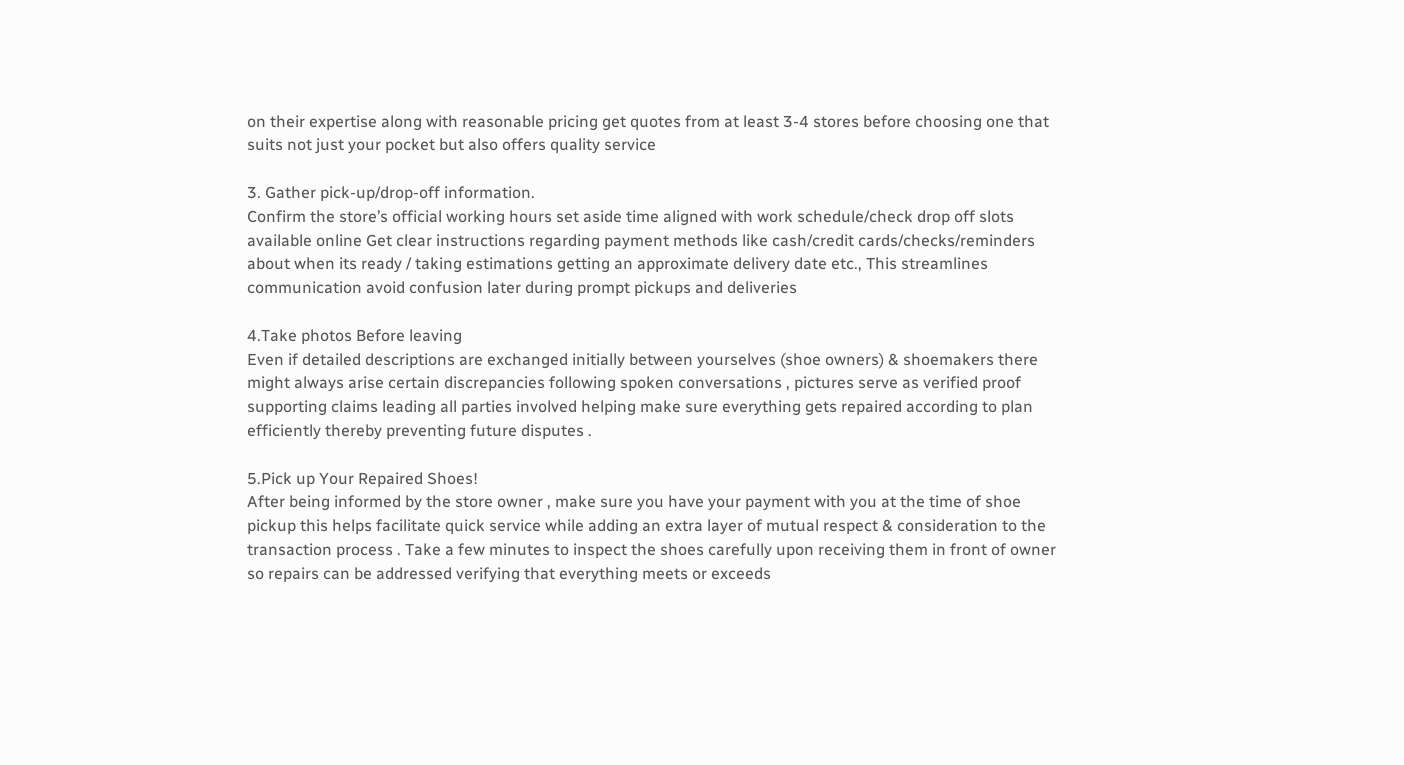on their expertise along with reasonable pricing get quotes from at least 3-4 stores before choosing one that suits not just your pocket but also offers quality service

3. Gather pick-up/drop-off information.
Confirm the store’s official working hours set aside time aligned with work schedule/check drop off slots available online Get clear instructions regarding payment methods like cash/credit cards/checks/reminders about when its ready / taking estimations getting an approximate delivery date etc., This streamlines communication avoid confusion later during prompt pickups and deliveries

4.Take photos Before leaving
Even if detailed descriptions are exchanged initially between yourselves (shoe owners) & shoemakers there might always arise certain discrepancies following spoken conversations , pictures serve as verified proof supporting claims leading all parties involved helping make sure everything gets repaired according to plan efficiently thereby preventing future disputes .

5.Pick up Your Repaired Shoes!
After being informed by the store owner , make sure you have your payment with you at the time of shoe pickup this helps facilitate quick service while adding an extra layer of mutual respect & consideration to the transaction process . Take a few minutes to inspect the shoes carefully upon receiving them in front of owner so repairs can be addressed verifying that everything meets or exceeds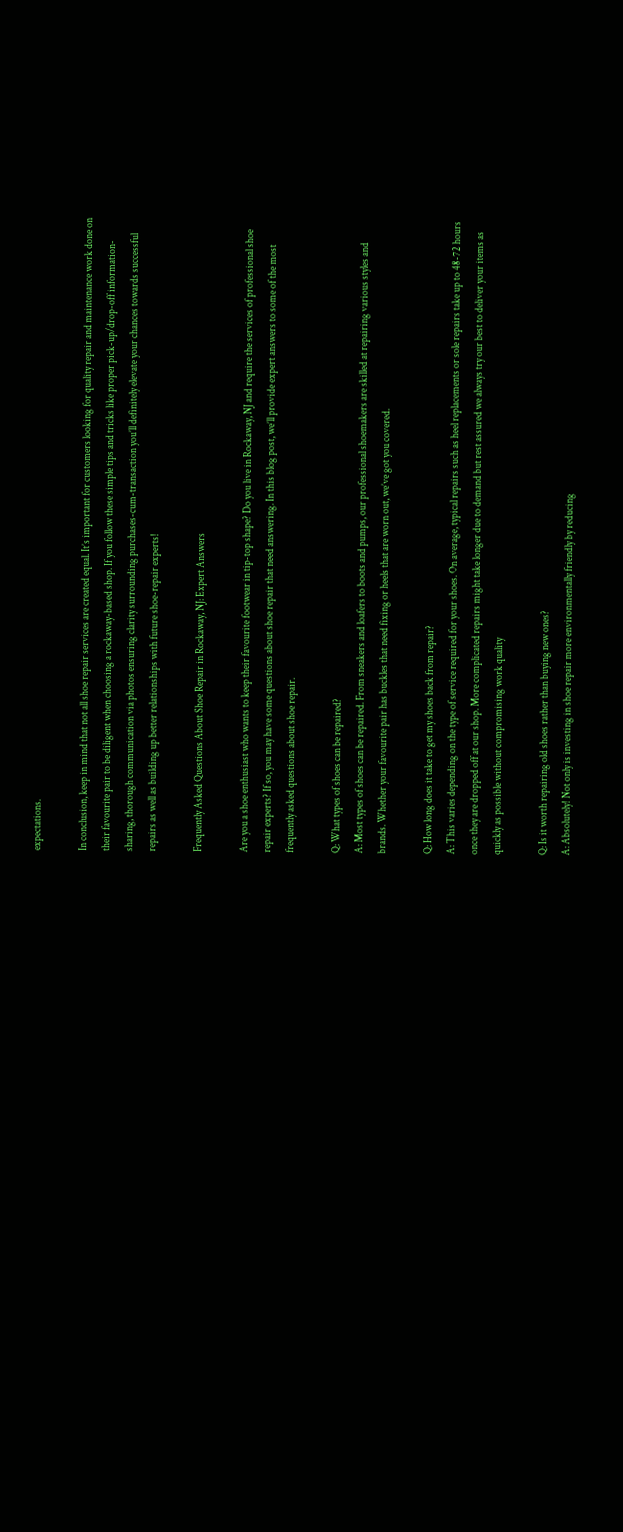expectations.

In conclusion, keep in mind that not all shoe repair services are created equal. It’s important for customers looking for quality repair and maintenance work done on their favourite pair to be diligent when choosing a rockaway-based shop. If you follow these simple tips and tricks like proper pick-up/drop-off information-sharing, thorough communication via photos ensuring clarity surrounding purchases-cum-transaction you’ll definitely elevate your chances towards successful repairs as well as building up better relationships with future shoe-repair experts!

Frequently Asked Questions About Shoe Repair in Rockaway, NJ: Expert Answers

Are you a shoe enthusiast who wants to keep their favourite footwear in tip-top shape? Do you live in Rockaway, NJ and require the services of professional shoe repair experts? If so, you may have some questions about shoe repair that need answering. In this blog post, we’ll provide expert answers to some of the most frequently asked questions about shoe repair.

Q: What types of shoes can be repaired?
A: Most types of shoes can be repaired. From sneakers and loafers to boots and pumps, our professional shoemakers are skilled at repairing various styles and brands. Whether your favourite pair has buckles that need fixing or heels that are worn out, we’ve got you covered.

Q: How long does it take to get my shoes back from repair?
A: This varies depending on the type of service required for your shoes. On average, typical repairs such as heel replacements or sole repairs take up to 48-72 hours once they are dropped off at our shop. More complicated repairs might take longer due to demand but rest assured we always try our best to deliver your items as quickly as possible without compromising work quality

Q: Is it worth repairing old shoes rather than buying new ones?
A: Absolutely! Not only is investing in shoe repair more environmentally friendly by reducing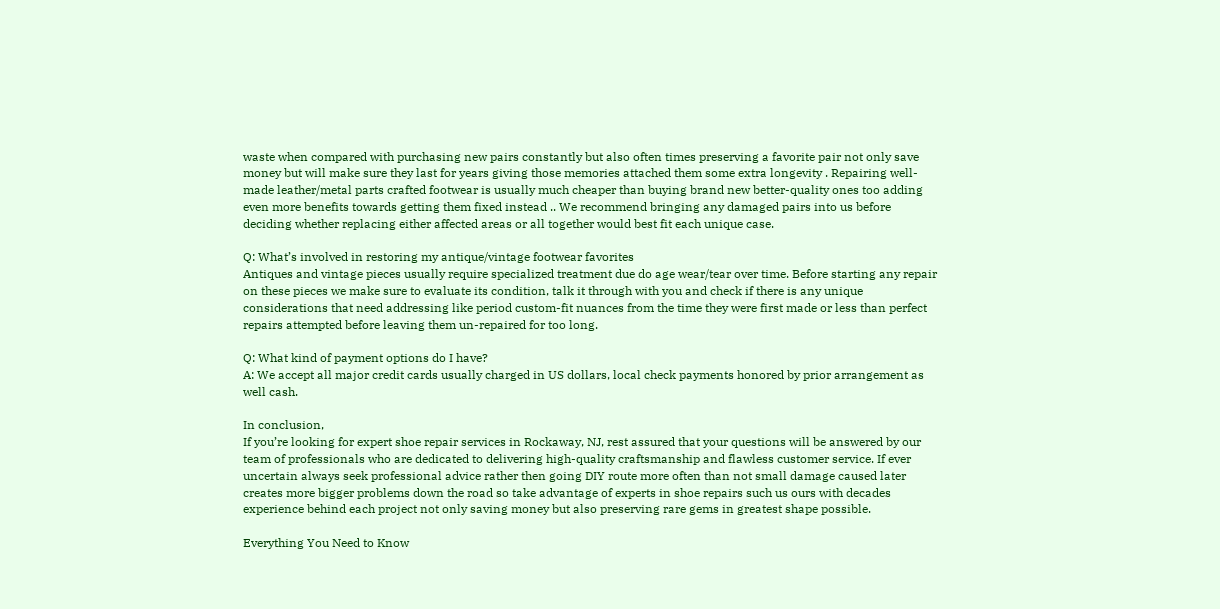waste when compared with purchasing new pairs constantly but also often times preserving a favorite pair not only save money but will make sure they last for years giving those memories attached them some extra longevity . Repairing well-made leather/metal parts crafted footwear is usually much cheaper than buying brand new better-quality ones too adding even more benefits towards getting them fixed instead .. We recommend bringing any damaged pairs into us before deciding whether replacing either affected areas or all together would best fit each unique case.

Q: What’s involved in restoring my antique/vintage footwear favorites
Antiques and vintage pieces usually require specialized treatment due do age wear/tear over time. Before starting any repair on these pieces we make sure to evaluate its condition, talk it through with you and check if there is any unique considerations that need addressing like period custom-fit nuances from the time they were first made or less than perfect repairs attempted before leaving them un-repaired for too long.

Q: What kind of payment options do I have?
A: We accept all major credit cards usually charged in US dollars, local check payments honored by prior arrangement as well cash.

In conclusion,
If you’re looking for expert shoe repair services in Rockaway, NJ, rest assured that your questions will be answered by our team of professionals who are dedicated to delivering high-quality craftsmanship and flawless customer service. If ever uncertain always seek professional advice rather then going DIY route more often than not small damage caused later creates more bigger problems down the road so take advantage of experts in shoe repairs such us ours with decades experience behind each project not only saving money but also preserving rare gems in greatest shape possible.

Everything You Need to Know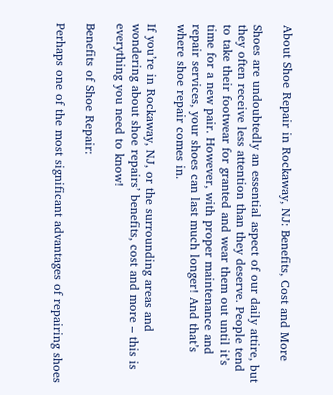About Shoe Repair in Rockaway, NJ: Benefits, Cost and More

Shoes are undoubtedly an essential aspect of our daily attire, but they often receive less attention than they deserve. People tend to take their footwear for granted and wear them out until it’s time for a new pair. However, with proper maintenance and repair services, your shoes can last much longer! And that’s where shoe repair comes in.

If you’re in Rockaway, NJ, or the surrounding areas and wondering about shoe repairs’ benefits, cost and more – this is everything you need to know!

Benefits of Shoe Repair:

Perhaps one of the most significant advantages of repairing shoes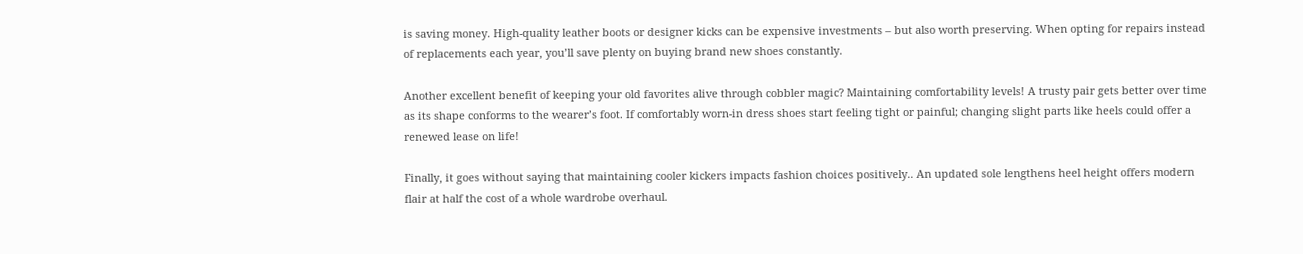is saving money. High-quality leather boots or designer kicks can be expensive investments – but also worth preserving. When opting for repairs instead of replacements each year, you’ll save plenty on buying brand new shoes constantly.

Another excellent benefit of keeping your old favorites alive through cobbler magic? Maintaining comfortability levels! A trusty pair gets better over time as its shape conforms to the wearer’s foot. If comfortably worn-in dress shoes start feeling tight or painful; changing slight parts like heels could offer a renewed lease on life!

Finally, it goes without saying that maintaining cooler kickers impacts fashion choices positively.. An updated sole lengthens heel height offers modern flair at half the cost of a whole wardrobe overhaul.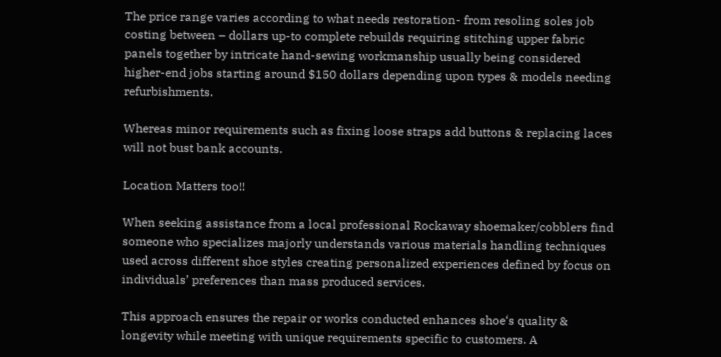The price range varies according to what needs restoration- from resoling soles job costing between – dollars up-to complete rebuilds requiring stitching upper fabric panels together by intricate hand-sewing workmanship usually being considered higher-end jobs starting around $150 dollars depending upon types & models needing refurbishments.

Whereas minor requirements such as fixing loose straps add buttons & replacing laces will not bust bank accounts.

Location Matters too!!

When seeking assistance from a local professional Rockaway shoemaker/cobblers find someone who specializes majorly understands various materials handling techniques used across different shoe styles creating personalized experiences defined by focus on individuals’ preferences than mass produced services.

This approach ensures the repair or works conducted enhances shoe‘s quality & longevity while meeting with unique requirements specific to customers. A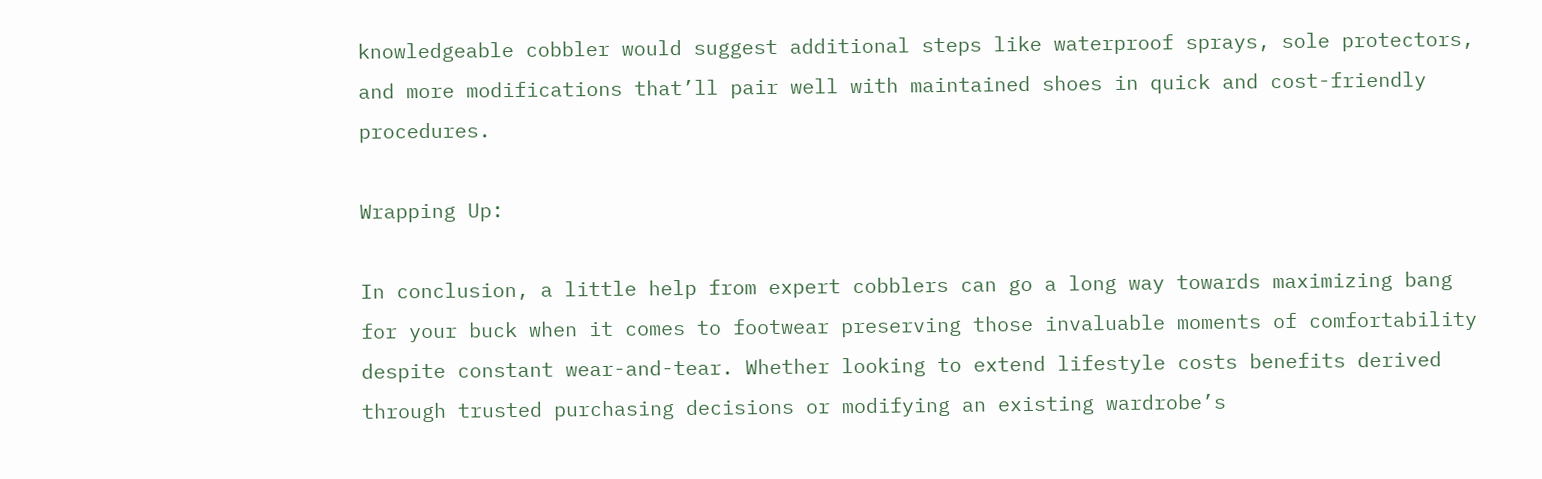knowledgeable cobbler would suggest additional steps like waterproof sprays, sole protectors, and more modifications that’ll pair well with maintained shoes in quick and cost-friendly procedures.

Wrapping Up:

In conclusion, a little help from expert cobblers can go a long way towards maximizing bang for your buck when it comes to footwear preserving those invaluable moments of comfortability despite constant wear-and-tear. Whether looking to extend lifestyle costs benefits derived through trusted purchasing decisions or modifying an existing wardrobe’s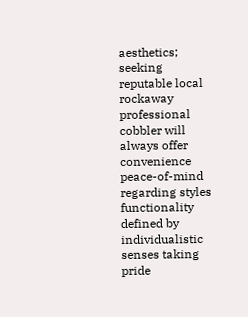aesthetics; seeking reputable local rockaway professional cobbler will always offer convenience peace-of-mind regarding styles functionality defined by individualistic senses taking pride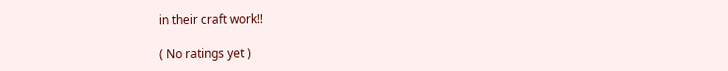in their craft work!!

( No ratings yet )